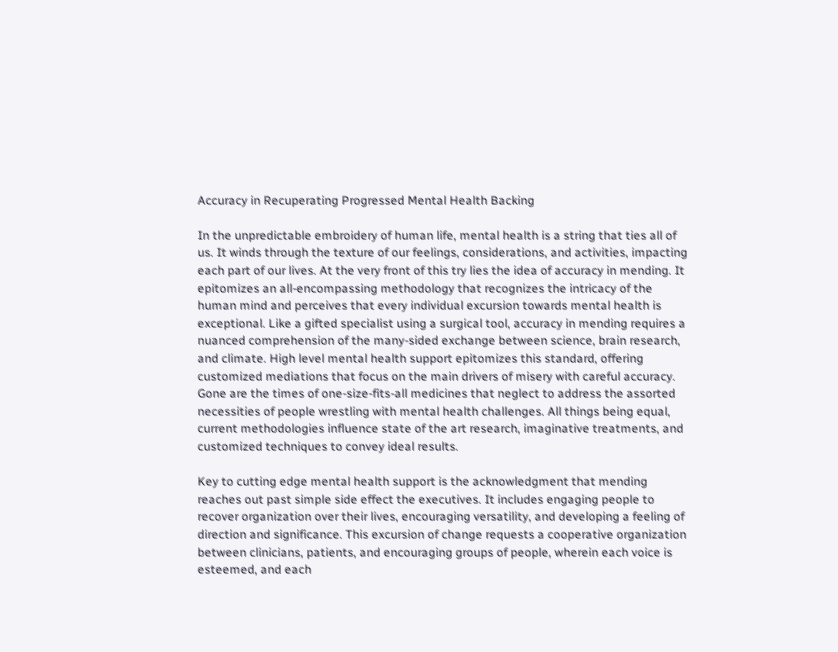Accuracy in Recuperating Progressed Mental Health Backing

In the unpredictable embroidery of human life, mental health is a string that ties all of us. It winds through the texture of our feelings, considerations, and activities, impacting each part of our lives. At the very front of this try lies the idea of accuracy in mending. It epitomizes an all-encompassing methodology that recognizes the intricacy of the human mind and perceives that every individual excursion towards mental health is exceptional. Like a gifted specialist using a surgical tool, accuracy in mending requires a nuanced comprehension of the many-sided exchange between science, brain research, and climate. High level mental health support epitomizes this standard, offering customized mediations that focus on the main drivers of misery with careful accuracy. Gone are the times of one-size-fits-all medicines that neglect to address the assorted necessities of people wrestling with mental health challenges. All things being equal, current methodologies influence state of the art research, imaginative treatments, and customized techniques to convey ideal results.

Key to cutting edge mental health support is the acknowledgment that mending reaches out past simple side effect the executives. It includes engaging people to recover organization over their lives, encouraging versatility, and developing a feeling of direction and significance. This excursion of change requests a cooperative organization between clinicians, patients, and encouraging groups of people, wherein each voice is esteemed, and each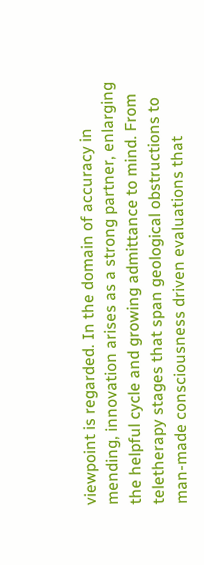viewpoint is regarded. In the domain of accuracy in mending, innovation arises as a strong partner, enlarging the helpful cycle and growing admittance to mind. From teletherapy stages that span geological obstructions to man-made consciousness driven evaluations that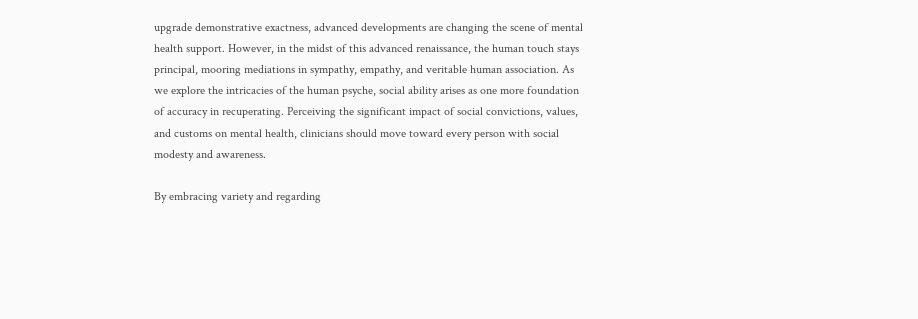upgrade demonstrative exactness, advanced developments are changing the scene of mental health support. However, in the midst of this advanced renaissance, the human touch stays principal, mooring mediations in sympathy, empathy, and veritable human association. As we explore the intricacies of the human psyche, social ability arises as one more foundation of accuracy in recuperating. Perceiving the significant impact of social convictions, values, and customs on mental health, clinicians should move toward every person with social modesty and awareness.

By embracing variety and regarding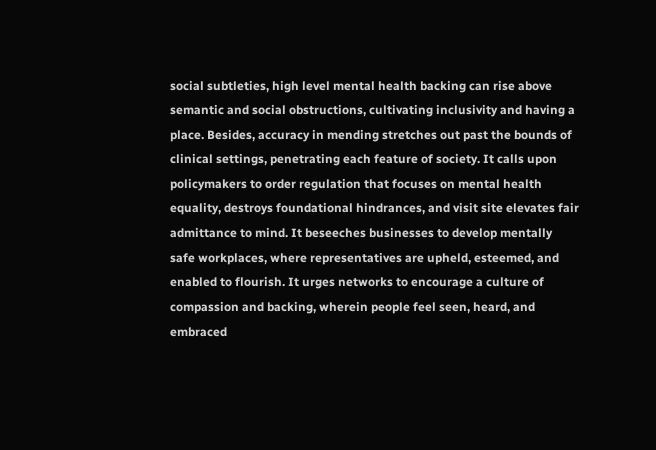social subtleties, high level mental health backing can rise above semantic and social obstructions, cultivating inclusivity and having a place. Besides, accuracy in mending stretches out past the bounds of clinical settings, penetrating each feature of society. It calls upon policymakers to order regulation that focuses on mental health equality, destroys foundational hindrances, and visit site elevates fair admittance to mind. It beseeches businesses to develop mentally safe workplaces, where representatives are upheld, esteemed, and enabled to flourish. It urges networks to encourage a culture of compassion and backing, wherein people feel seen, heard, and embraced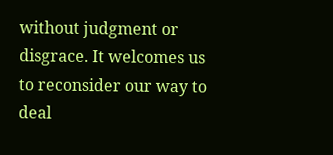without judgment or disgrace. It welcomes us to reconsider our way to deal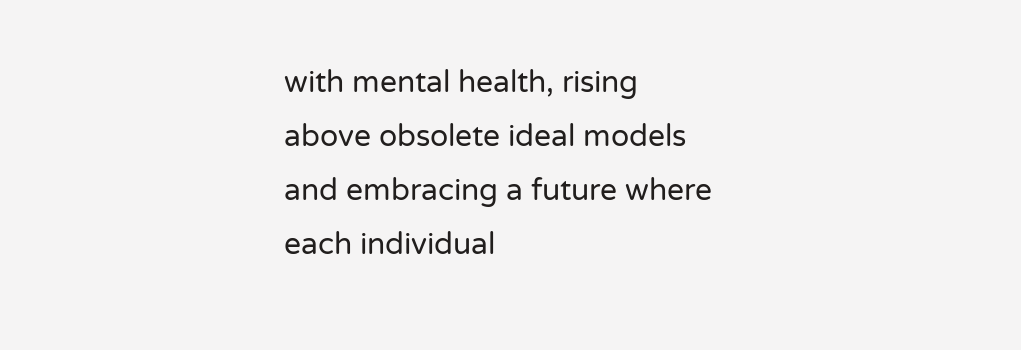with mental health, rising above obsolete ideal models and embracing a future where each individual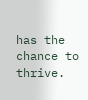has the chance to thrive.